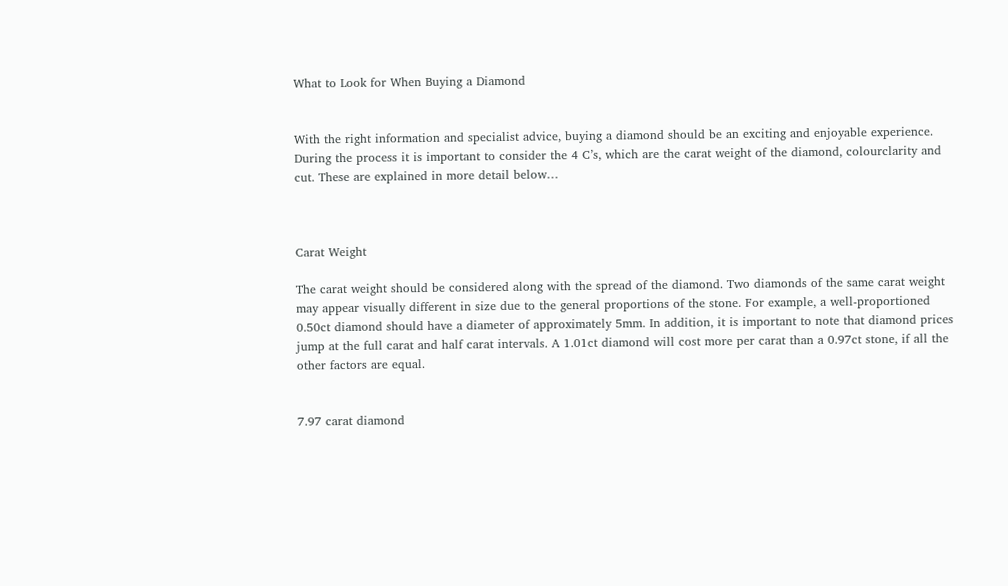What to Look for When Buying a Diamond


With the right information and specialist advice, buying a diamond should be an exciting and enjoyable experience. During the process it is important to consider the 4 C’s, which are the carat weight of the diamond, colourclarity and cut. These are explained in more detail below…



Carat Weight

The carat weight should be considered along with the spread of the diamond. Two diamonds of the same carat weight may appear visually different in size due to the general proportions of the stone. For example, a well-proportioned 0.50ct diamond should have a diameter of approximately 5mm. In addition, it is important to note that diamond prices jump at the full carat and half carat intervals. A 1.01ct diamond will cost more per carat than a 0.97ct stone, if all the other factors are equal.


7.97 carat diamond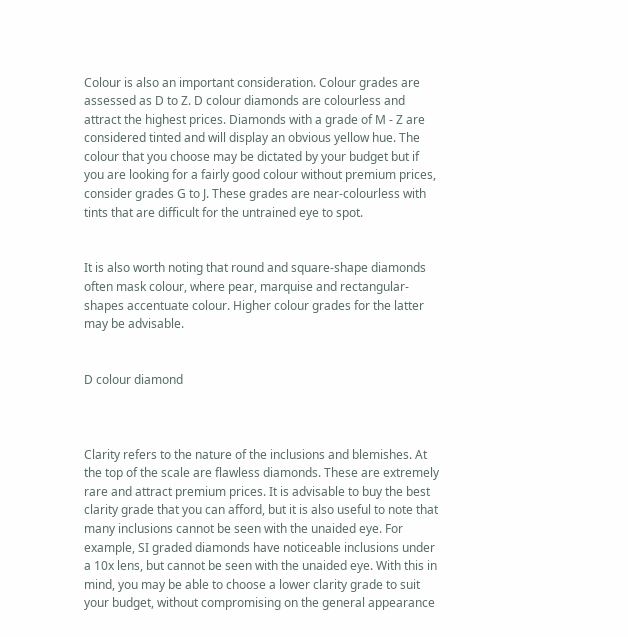Colour is also an important consideration. Colour grades are assessed as D to Z. D colour diamonds are colourless and attract the highest prices. Diamonds with a grade of M - Z are considered tinted and will display an obvious yellow hue. The colour that you choose may be dictated by your budget but if you are looking for a fairly good colour without premium prices, consider grades G to J. These grades are near-colourless with tints that are difficult for the untrained eye to spot.


It is also worth noting that round and square-shape diamonds often mask colour, where pear, marquise and rectangular-shapes accentuate colour. Higher colour grades for the latter may be advisable.


D colour diamond



Clarity refers to the nature of the inclusions and blemishes. At the top of the scale are flawless diamonds. These are extremely rare and attract premium prices. It is advisable to buy the best clarity grade that you can afford, but it is also useful to note that many inclusions cannot be seen with the unaided eye. For example, SI graded diamonds have noticeable inclusions under a 10x lens, but cannot be seen with the unaided eye. With this in mind, you may be able to choose a lower clarity grade to suit your budget, without compromising on the general appearance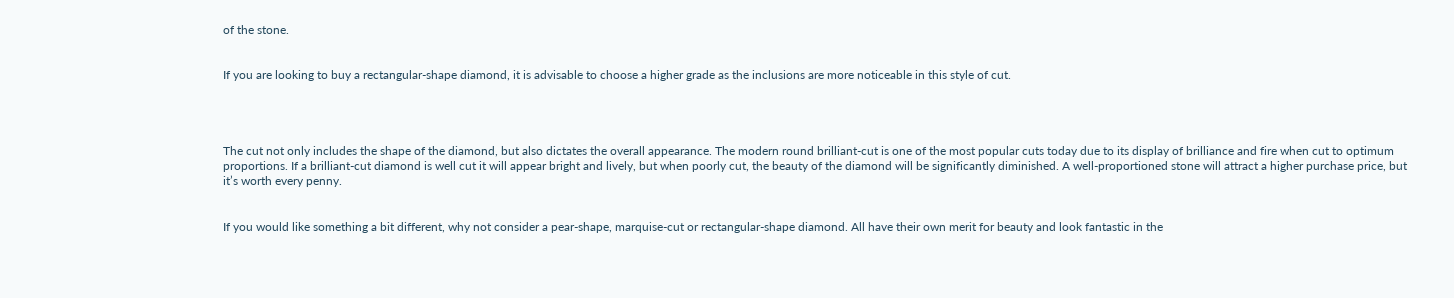of the stone.


If you are looking to buy a rectangular-shape diamond, it is advisable to choose a higher grade as the inclusions are more noticeable in this style of cut.




The cut not only includes the shape of the diamond, but also dictates the overall appearance. The modern round brilliant-cut is one of the most popular cuts today due to its display of brilliance and fire when cut to optimum proportions. If a brilliant-cut diamond is well cut it will appear bright and lively, but when poorly cut, the beauty of the diamond will be significantly diminished. A well-proportioned stone will attract a higher purchase price, but it’s worth every penny.


If you would like something a bit different, why not consider a pear-shape, marquise-cut or rectangular-shape diamond. All have their own merit for beauty and look fantastic in the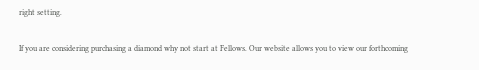right setting.

If you are considering purchasing a diamond why not start at Fellows. Our website allows you to view our forthcoming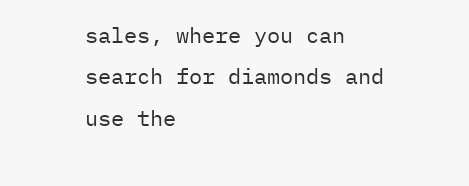sales, where you can search for diamonds and use the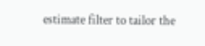estimate filter to tailor the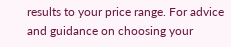results to your price range. For advice and guidance on choosing your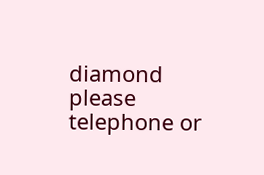diamond please telephone or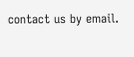contact us by email.